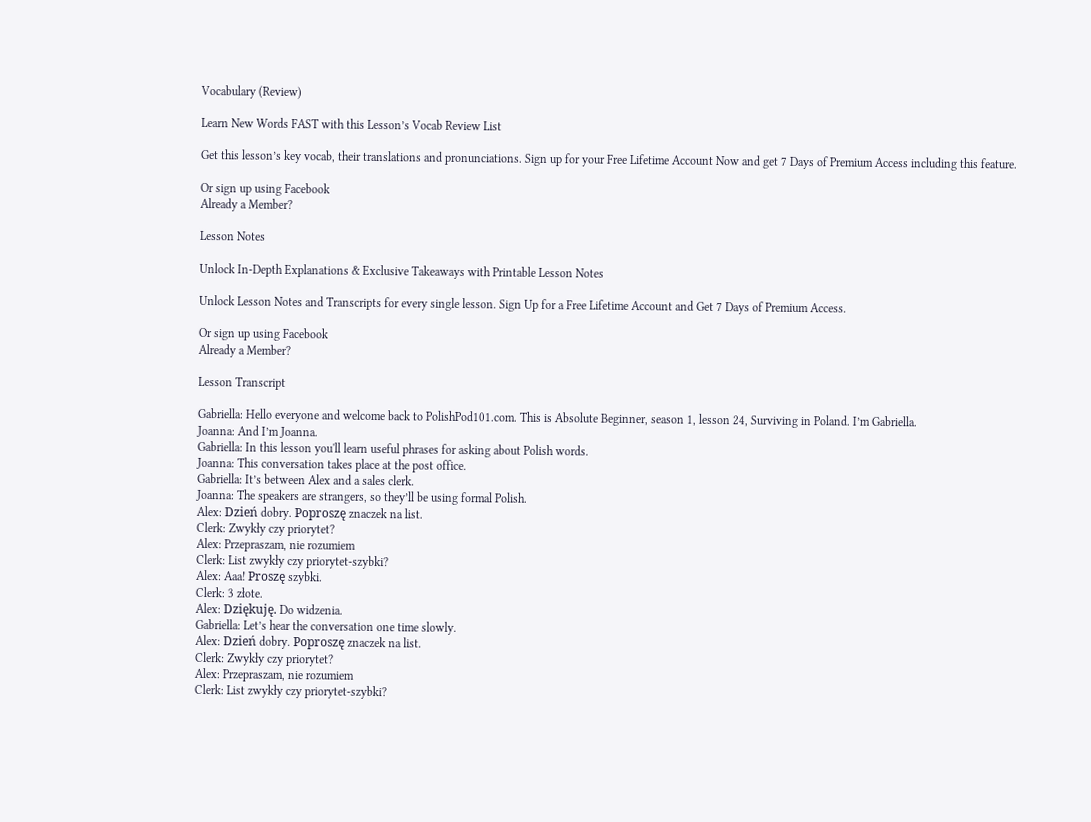Vocabulary (Review)

Learn New Words FAST with this Lesson’s Vocab Review List

Get this lesson’s key vocab, their translations and pronunciations. Sign up for your Free Lifetime Account Now and get 7 Days of Premium Access including this feature.

Or sign up using Facebook
Already a Member?

Lesson Notes

Unlock In-Depth Explanations & Exclusive Takeaways with Printable Lesson Notes

Unlock Lesson Notes and Transcripts for every single lesson. Sign Up for a Free Lifetime Account and Get 7 Days of Premium Access.

Or sign up using Facebook
Already a Member?

Lesson Transcript

Gabriella: Hello everyone and welcome back to PolishPod101.com. This is Absolute Beginner, season 1, lesson 24, Surviving in Poland. I’m Gabriella.
Joanna: And I’m Joanna.
Gabriella: In this lesson you'll learn useful phrases for asking about Polish words.
Joanna: This conversation takes place at the post office.
Gabriella: It’s between Alex and a sales clerk.
Joanna: The speakers are strangers, so they’ll be using formal Polish.
Alex: Dzień dobry. Poproszę znaczek na list.
Clerk: Zwykły czy priorytet?
Alex: Przepraszam, nie rozumiem
Clerk: List zwykły czy priorytet-szybki?
Alex: Aaa! Proszę szybki.
Clerk: 3 złote.
Alex: Dziękuję. Do widzenia.
Gabriella: Let’s hear the conversation one time slowly.
Alex: Dzień dobry. Poproszę znaczek na list.
Clerk: Zwykły czy priorytet?
Alex: Przepraszam, nie rozumiem
Clerk: List zwykły czy priorytet-szybki?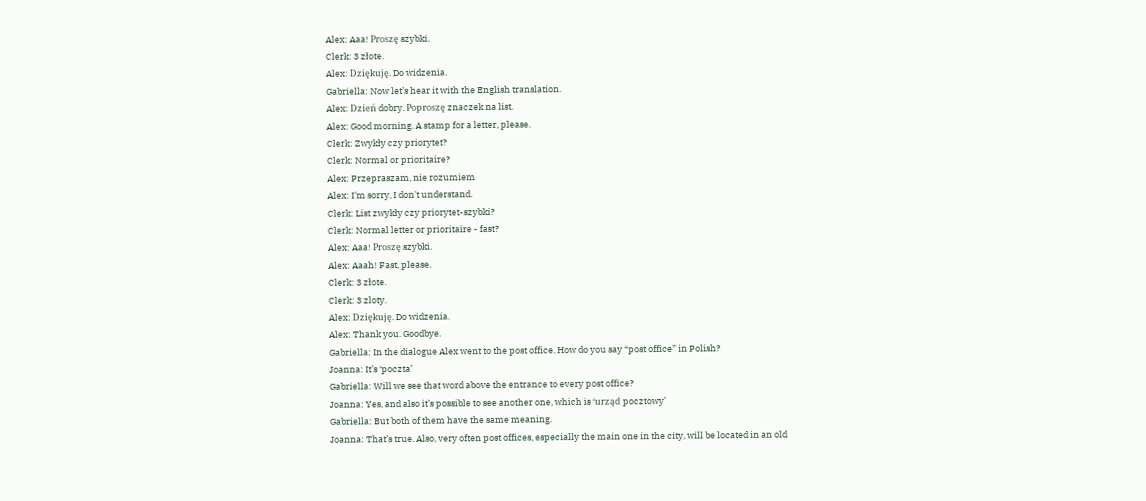Alex: Aaa! Proszę szybki.
Clerk: 3 złote.
Alex: Dziękuję. Do widzenia.
Gabriella: Now let’s hear it with the English translation.
Alex: Dzień dobry. Poproszę znaczek na list.
Alex: Good morning. A stamp for a letter, please.
Clerk: Zwykły czy priorytet?
Clerk: Normal or prioritaire?
Alex: Przepraszam, nie rozumiem
Alex: I'm sorry, I don't understand.
Clerk: List zwykły czy priorytet-szybki?
Clerk: Normal letter or prioritaire - fast?
Alex: Aaa! Proszę szybki.
Alex: Aaah! Fast, please.
Clerk: 3 złote.
Clerk: 3 zloty.
Alex: Dziękuję. Do widzenia.
Alex: Thank you. Goodbye.
Gabriella: In the dialogue Alex went to the post office. How do you say “post office” in Polish?
Joanna: It’s ‘poczta’
Gabriella: Will we see that word above the entrance to every post office?
Joanna: Yes, and also it’s possible to see another one, which is ‘urząd pocztowy’
Gabriella: But both of them have the same meaning.
Joanna: That’s true. Also, very often post offices, especially the main one in the city, will be located in an old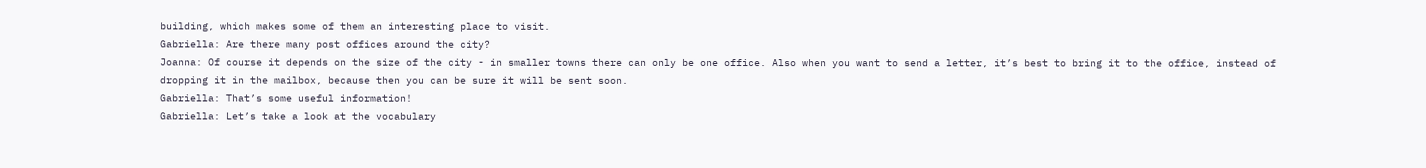building, which makes some of them an interesting place to visit.
Gabriella: Are there many post offices around the city?
Joanna: Of course it depends on the size of the city - in smaller towns there can only be one office. Also when you want to send a letter, it’s best to bring it to the office, instead of dropping it in the mailbox, because then you can be sure it will be sent soon.
Gabriella: That’s some useful information!
Gabriella: Let’s take a look at the vocabulary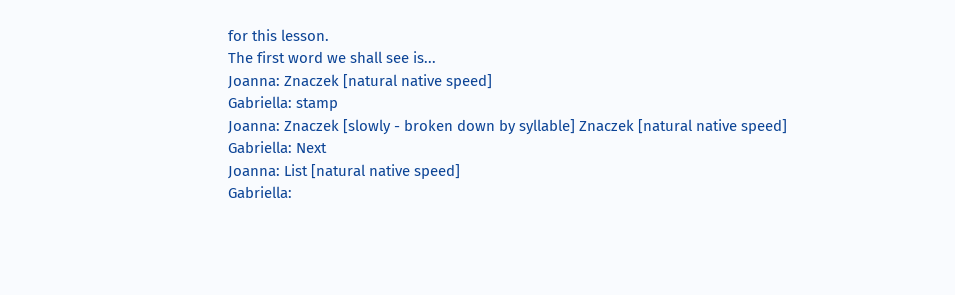for this lesson.
The first word we shall see is...
Joanna: Znaczek [natural native speed]
Gabriella: stamp
Joanna: Znaczek [slowly - broken down by syllable] Znaczek [natural native speed]
Gabriella: Next
Joanna: List [natural native speed]
Gabriella: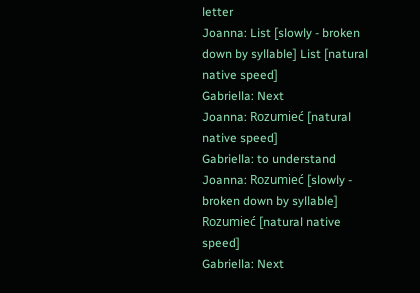letter
Joanna: List [slowly - broken down by syllable] List [natural native speed]
Gabriella: Next
Joanna: Rozumieć [natural native speed]
Gabriella: to understand
Joanna: Rozumieć [slowly - broken down by syllable] Rozumieć [natural native speed]
Gabriella: Next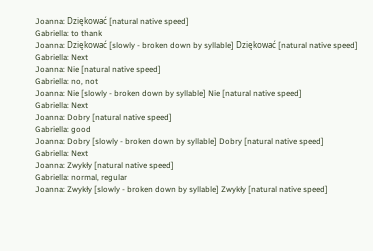Joanna: Dziękować [natural native speed]
Gabriella: to thank
Joanna: Dziękować [slowly - broken down by syllable] Dziękować [natural native speed]
Gabriella: Next
Joanna: Nie [natural native speed]
Gabriella: no, not
Joanna: Nie [slowly - broken down by syllable] Nie [natural native speed]
Gabriella: Next
Joanna: Dobry [natural native speed]
Gabriella: good
Joanna: Dobry [slowly - broken down by syllable] Dobry [natural native speed]
Gabriella: Next
Joanna: Zwykły [natural native speed]
Gabriella: normal, regular
Joanna: Zwykły [slowly - broken down by syllable] Zwykły [natural native speed]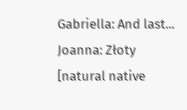Gabriella: And last...
Joanna: Złoty [natural native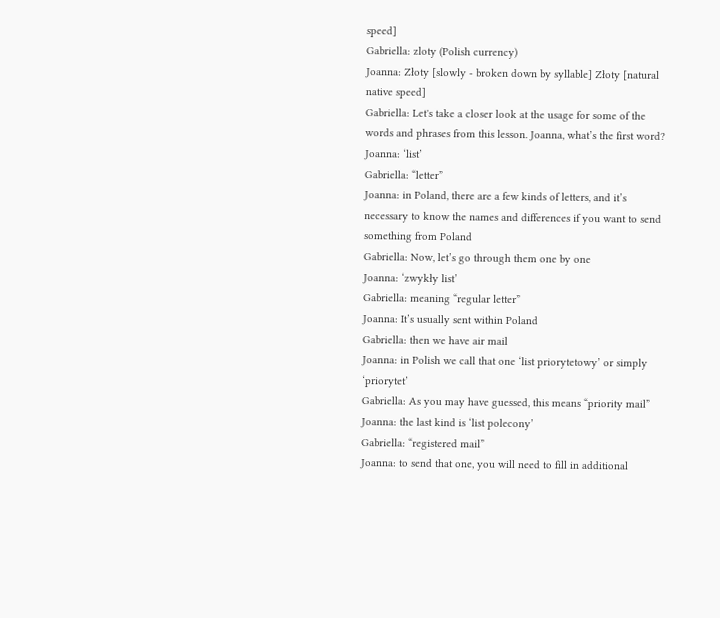speed]
Gabriella: zloty (Polish currency)
Joanna: Złoty [slowly - broken down by syllable] Złoty [natural native speed]
Gabriella: Let's take a closer look at the usage for some of the words and phrases from this lesson. Joanna, what’s the first word?
Joanna: ‘list’
Gabriella: “letter”
Joanna: in Poland, there are a few kinds of letters, and it’s necessary to know the names and differences if you want to send something from Poland
Gabriella: Now, let’s go through them one by one
Joanna: ‘zwykły list’
Gabriella: meaning “regular letter”
Joanna: It’s usually sent within Poland
Gabriella: then we have air mail
Joanna: in Polish we call that one ‘list priorytetowy’ or simply ‘priorytet’
Gabriella: As you may have guessed, this means “priority mail”
Joanna: the last kind is ‘list polecony’
Gabriella: “registered mail”
Joanna: to send that one, you will need to fill in additional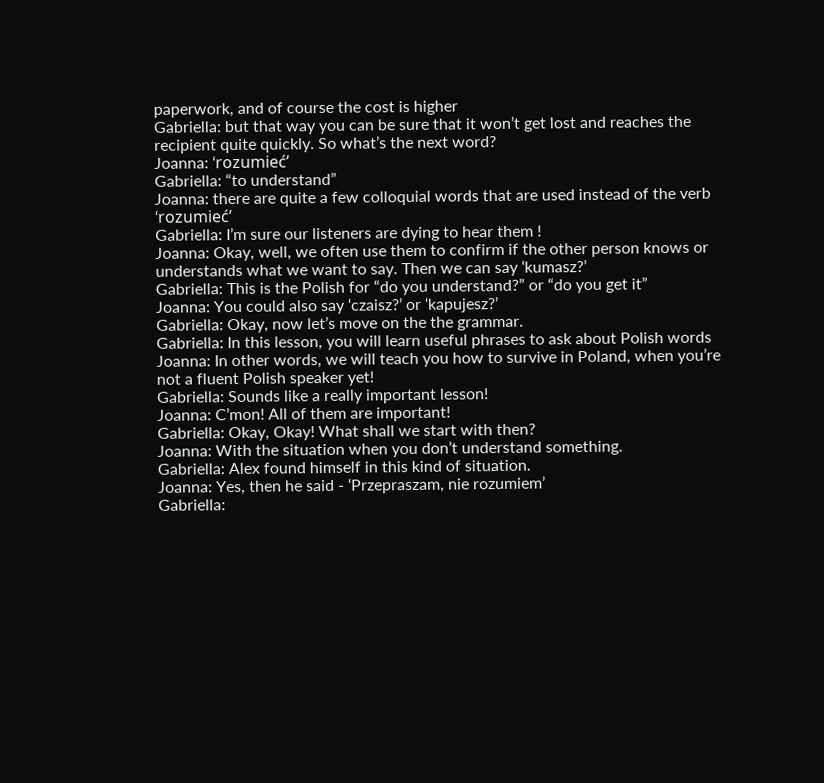paperwork, and of course the cost is higher
Gabriella: but that way you can be sure that it won’t get lost and reaches the recipient quite quickly. So what’s the next word?
Joanna: ‘rozumieć’
Gabriella: “to understand”
Joanna: there are quite a few colloquial words that are used instead of the verb ‘rozumieć’
Gabriella: I’m sure our listeners are dying to hear them !
Joanna: Okay, well, we often use them to confirm if the other person knows or understands what we want to say. Then we can say ‘kumasz?’
Gabriella: This is the Polish for “do you understand?” or “do you get it”
Joanna: You could also say ‘czaisz?’ or ‘kapujesz?’
Gabriella: Okay, now let’s move on the the grammar.
Gabriella: In this lesson, you will learn useful phrases to ask about Polish words
Joanna: In other words, we will teach you how to survive in Poland, when you’re not a fluent Polish speaker yet!
Gabriella: Sounds like a really important lesson!
Joanna: C’mon! All of them are important!
Gabriella: Okay, Okay! What shall we start with then?
Joanna: With the situation when you don’t understand something.
Gabriella: Alex found himself in this kind of situation.
Joanna: Yes, then he said - ‘Przepraszam, nie rozumiem’
Gabriella: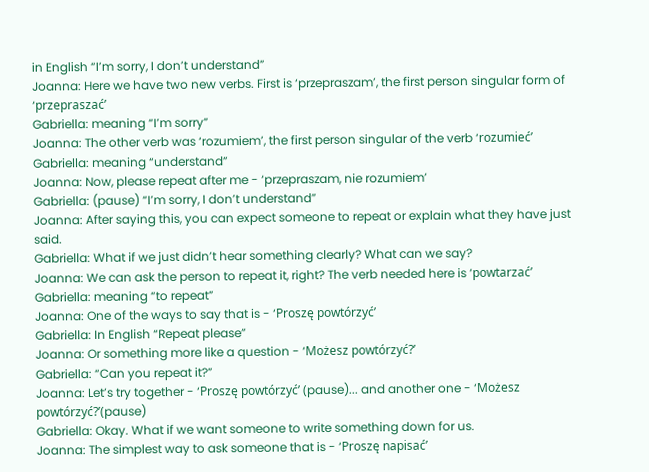in English “I’m sorry, I don’t understand”
Joanna: Here we have two new verbs. First is ‘przepraszam’, the first person singular form of ‘przepraszać’
Gabriella: meaning “I’m sorry”
Joanna: The other verb was ‘rozumiem’, the first person singular of the verb ‘rozumieć’
Gabriella: meaning “understand”
Joanna: Now, please repeat after me - ‘przepraszam, nie rozumiem’
Gabriella: (pause) “I’m sorry, I don’t understand”
Joanna: After saying this, you can expect someone to repeat or explain what they have just said.
Gabriella: What if we just didn’t hear something clearly? What can we say?
Joanna: We can ask the person to repeat it, right? The verb needed here is ‘powtarzać’
Gabriella: meaning “to repeat”
Joanna: One of the ways to say that is - ‘Proszę powtórzyć’
Gabriella: In English “Repeat please”
Joanna: Or something more like a question - ‘Możesz powtórzyć?’
Gabriella: “Can you repeat it?”
Joanna: Let’s try together - ‘Proszę powtórzyć’ (pause)... and another one - ‘Możesz powtórzyć?’(pause)
Gabriella: Okay. What if we want someone to write something down for us.
Joanna: The simplest way to ask someone that is - ‘Proszę napisać’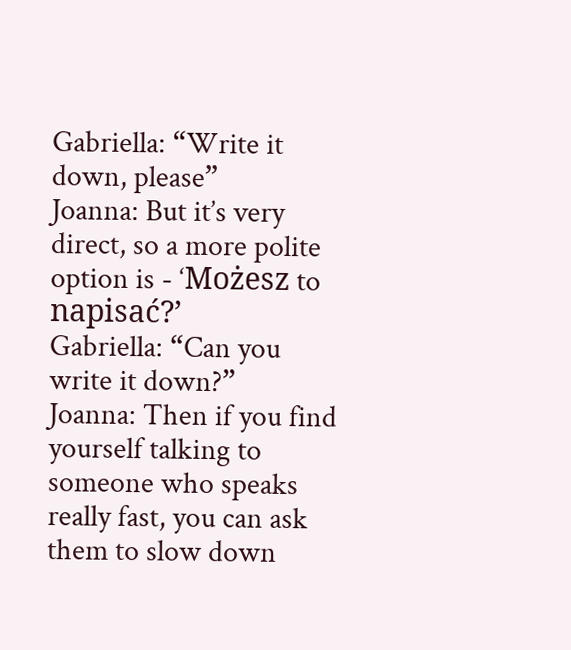Gabriella: “Write it down, please”
Joanna: But it’s very direct, so a more polite option is - ‘Możesz to napisać?’
Gabriella: “Can you write it down?”
Joanna: Then if you find yourself talking to someone who speaks really fast, you can ask them to slow down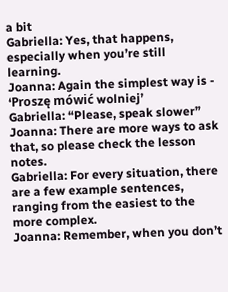a bit
Gabriella: Yes, that happens, especially when you’re still learning.
Joanna: Again the simplest way is - ‘Proszę mówić wolniej’
Gabriella: “Please, speak slower”
Joanna: There are more ways to ask that, so please check the lesson notes.
Gabriella: For every situation, there are a few example sentences, ranging from the easiest to the more complex.
Joanna: Remember, when you don’t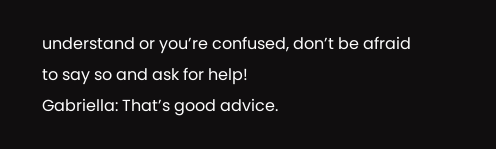understand or you’re confused, don’t be afraid to say so and ask for help!
Gabriella: That’s good advice.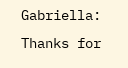Gabriella: Thanks for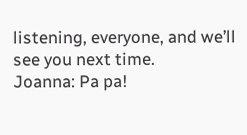listening, everyone, and we’ll see you next time.
Joanna: Pa pa!